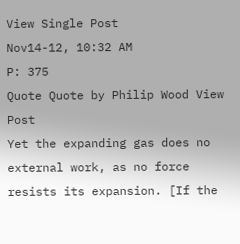View Single Post
Nov14-12, 10:32 AM
P: 375
Quote Quote by Philip Wood View Post
Yet the expanding gas does no external work, as no force resists its expansion. [If the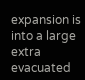expansion is into a large extra evacuated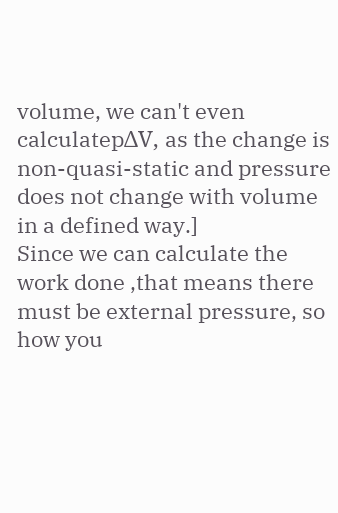volume, we can't even calculatepΔV, as the change is non-quasi-static and pressure does not change with volume in a defined way.]
Since we can calculate the work done ,that means there must be external pressure, so how you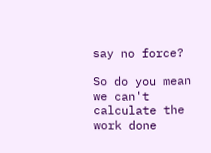say no force?

So do you mean we can't calculate the work done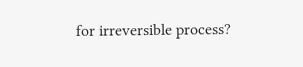for irreversible process?